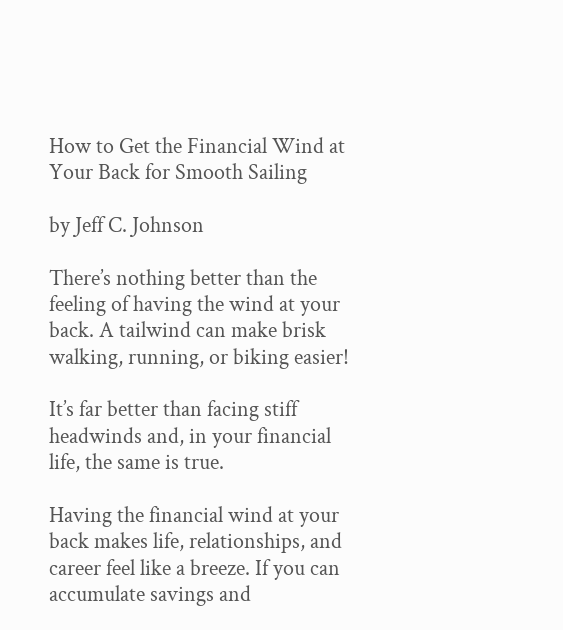How to Get the Financial Wind at Your Back for Smooth Sailing

by Jeff C. Johnson

There’s nothing better than the feeling of having the wind at your back. A tailwind can make brisk walking, running, or biking easier!

It’s far better than facing stiff headwinds and, in your financial life, the same is true.

Having the financial wind at your back makes life, relationships, and career feel like a breeze. If you can accumulate savings and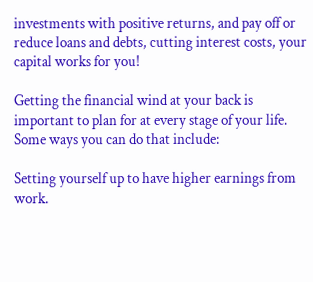investments with positive returns, and pay off or reduce loans and debts, cutting interest costs, your capital works for you!

Getting the financial wind at your back is important to plan for at every stage of your life. Some ways you can do that include:

Setting yourself up to have higher earnings from work.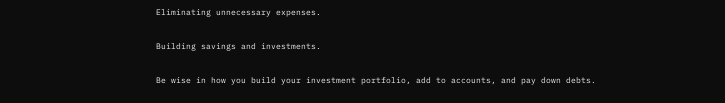Eliminating unnecessary expenses.

Building savings and investments.

Be wise in how you build your investment portfolio, add to accounts, and pay down debts.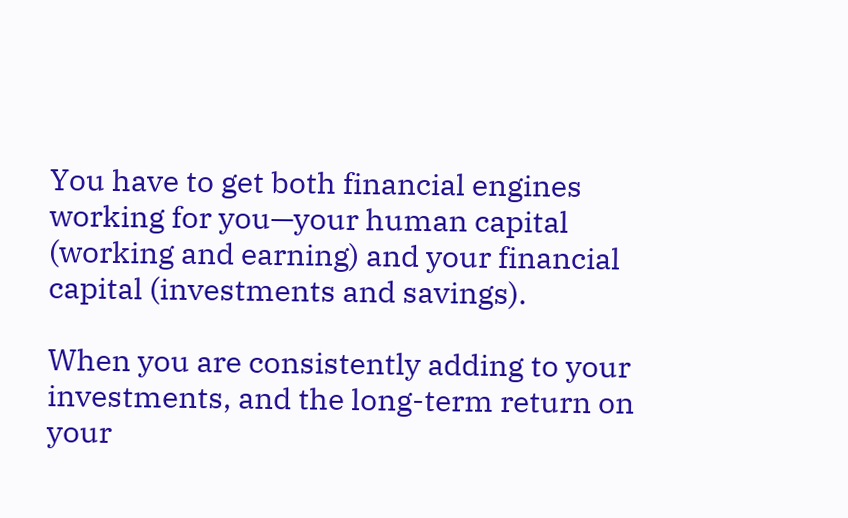You have to get both financial engines working for you—your human capital (working and earning) and your financial capital (investments and savings).

When you are consistently adding to your investments, and the long-term return on your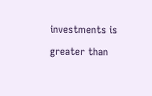investments is greater than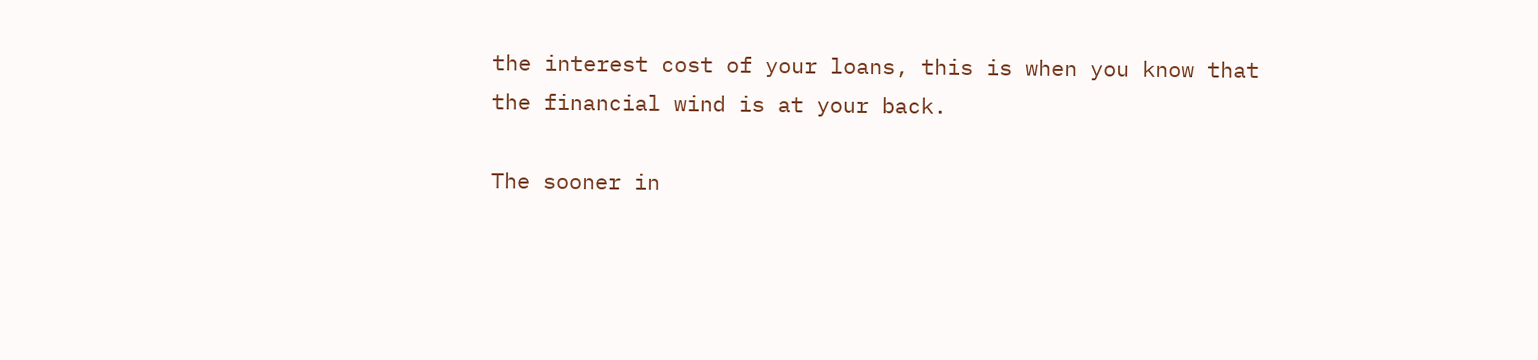the interest cost of your loans, this is when you know that the financial wind is at your back.

The sooner in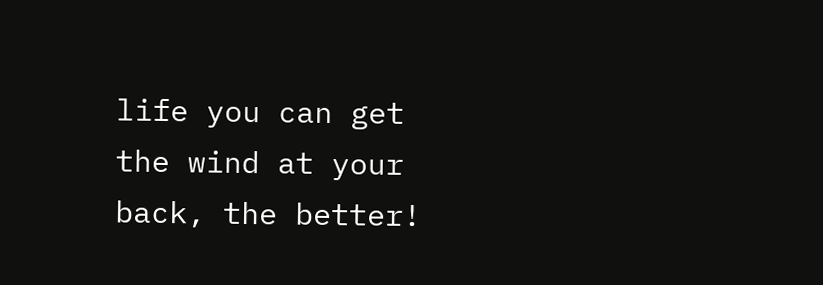life you can get the wind at your back, the better!